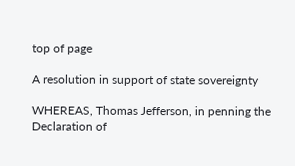top of page

A resolution in support of state sovereignty

WHEREAS, Thomas Jefferson, in penning the Declaration of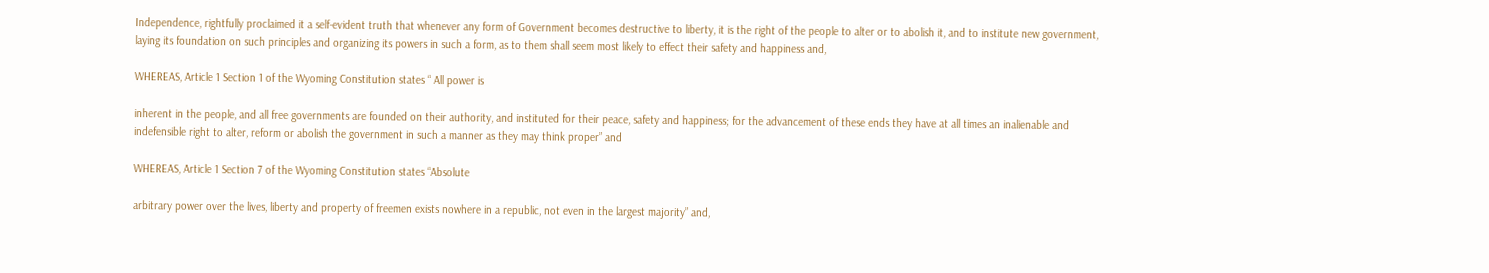Independence, rightfully proclaimed it a self-evident truth that whenever any form of Government becomes destructive to liberty, it is the right of the people to alter or to abolish it, and to institute new government, laying its foundation on such principles and organizing its powers in such a form, as to them shall seem most likely to effect their safety and happiness and,

WHEREAS, Article 1 Section 1 of the Wyoming Constitution states “ All power is

inherent in the people, and all free governments are founded on their authority, and instituted for their peace, safety and happiness; for the advancement of these ends they have at all times an inalienable and indefensible right to alter, reform or abolish the government in such a manner as they may think proper” and

WHEREAS, Article 1 Section 7 of the Wyoming Constitution states “Absolute

arbitrary power over the lives, liberty and property of freemen exists nowhere in a republic, not even in the largest majority” and,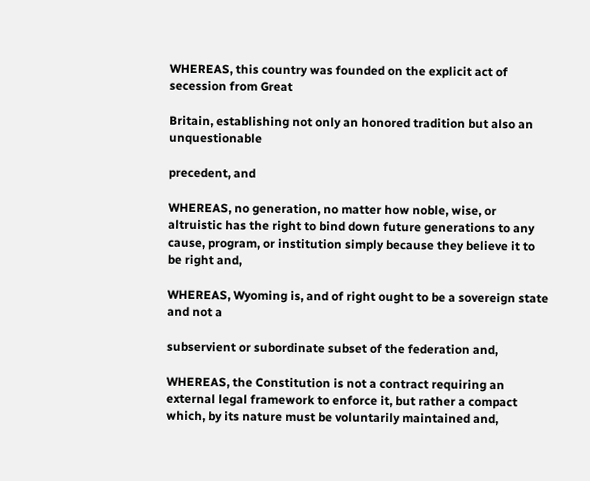WHEREAS, this country was founded on the explicit act of secession from Great

Britain, establishing not only an honored tradition but also an unquestionable

precedent, and

WHEREAS, no generation, no matter how noble, wise, or altruistic has the right to bind down future generations to any cause, program, or institution simply because they believe it to be right and,

WHEREAS, Wyoming is, and of right ought to be a sovereign state and not a

subservient or subordinate subset of the federation and,

WHEREAS, the Constitution is not a contract requiring an external legal framework to enforce it, but rather a compact which, by its nature must be voluntarily maintained and,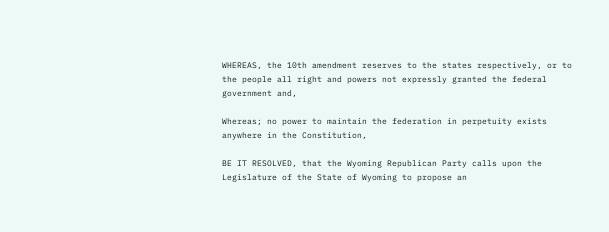WHEREAS, the 10th amendment reserves to the states respectively, or to the people all right and powers not expressly granted the federal government and,

Whereas; no power to maintain the federation in perpetuity exists anywhere in the Constitution,

BE IT RESOLVED, that the Wyoming Republican Party calls upon the Legislature of the State of Wyoming to propose an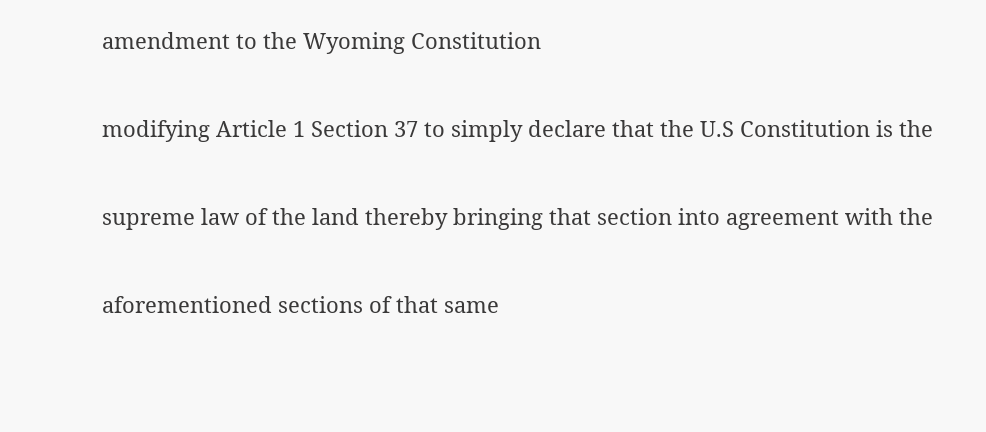amendment to the Wyoming Constitution

modifying Article 1 Section 37 to simply declare that the U.S Constitution is the

supreme law of the land thereby bringing that section into agreement with the

aforementioned sections of that same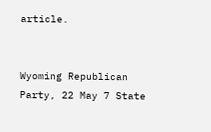article.


Wyoming Republican Party, 22 May 7 State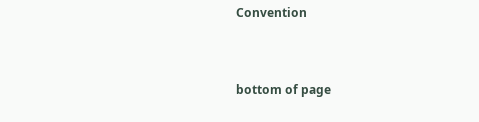Convention


bottom of page